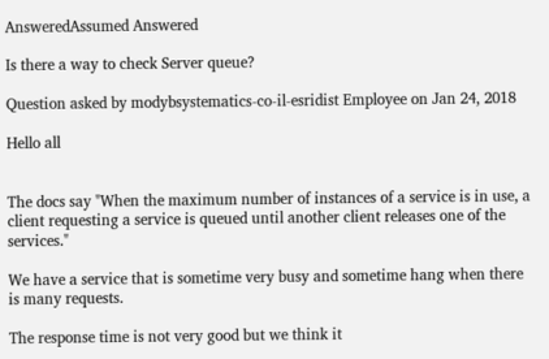AnsweredAssumed Answered

Is there a way to check Server queue?

Question asked by modybsystematics-co-il-esridist Employee on Jan 24, 2018

Hello all


The docs say "When the maximum number of instances of a service is in use, a client requesting a service is queued until another client releases one of the services."

We have a service that is sometime very busy and sometime hang when there is many requests.

The response time is not very good but we think it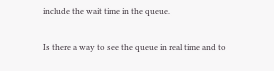include the wait time in the queue.

Is there a way to see the queue in real time and to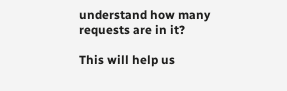understand how many requests are in it?

This will help us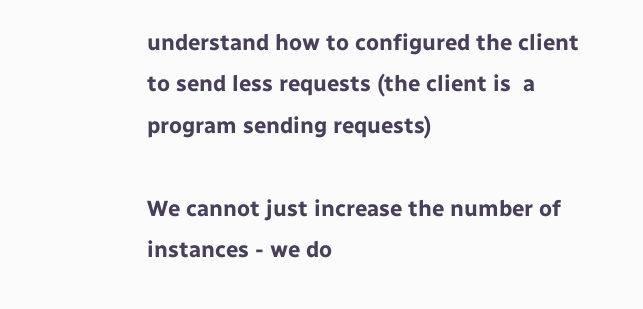understand how to configured the client to send less requests (the client is  a program sending requests)

We cannot just increase the number of instances - we do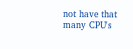not have that many CPU's